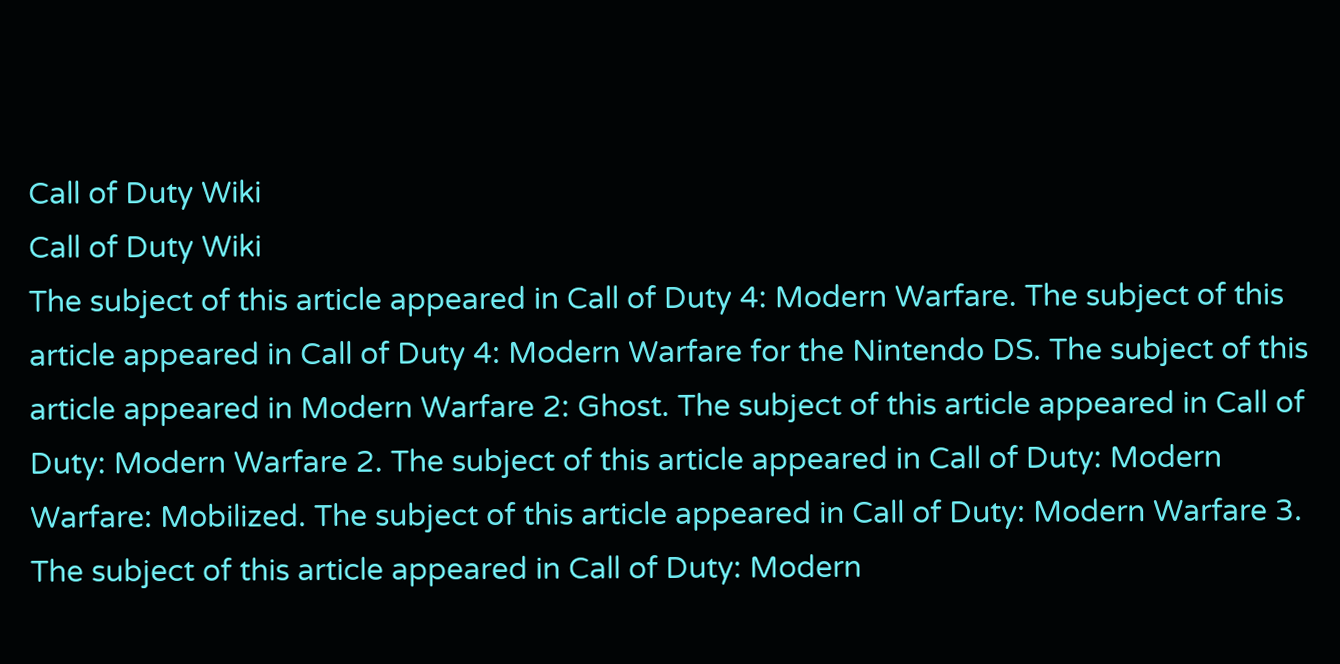Call of Duty Wiki
Call of Duty Wiki
The subject of this article appeared in Call of Duty 4: Modern Warfare. The subject of this article appeared in Call of Duty 4: Modern Warfare for the Nintendo DS. The subject of this article appeared in Modern Warfare 2: Ghost. The subject of this article appeared in Call of Duty: Modern Warfare 2. The subject of this article appeared in Call of Duty: Modern Warfare: Mobilized. The subject of this article appeared in Call of Duty: Modern Warfare 3. The subject of this article appeared in Call of Duty: Modern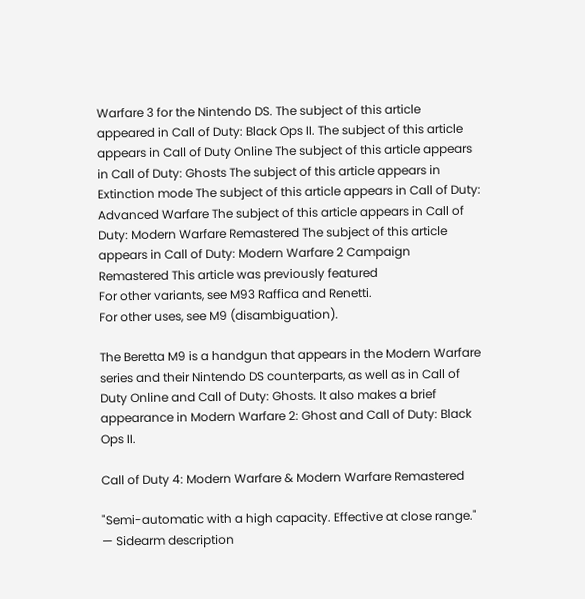Warfare 3 for the Nintendo DS. The subject of this article appeared in Call of Duty: Black Ops II. The subject of this article appears in Call of Duty Online The subject of this article appears in Call of Duty: Ghosts The subject of this article appears in Extinction mode The subject of this article appears in Call of Duty: Advanced Warfare The subject of this article appears in Call of Duty: Modern Warfare Remastered The subject of this article appears in Call of Duty: Modern Warfare 2 Campaign Remastered This article was previously featured
For other variants, see M93 Raffica and Renetti.
For other uses, see M9 (disambiguation).

The Beretta M9 is a handgun that appears in the Modern Warfare series and their Nintendo DS counterparts, as well as in Call of Duty Online and Call of Duty: Ghosts. It also makes a brief appearance in Modern Warfare 2: Ghost and Call of Duty: Black Ops II.

Call of Duty 4: Modern Warfare & Modern Warfare Remastered

"Semi-automatic with a high capacity. Effective at close range."
— Sidearm description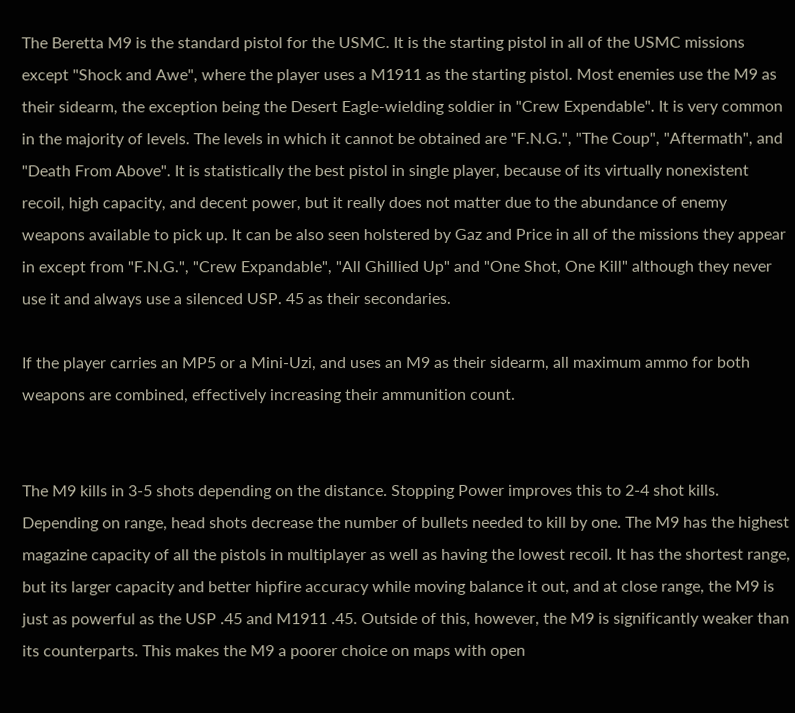The Beretta M9 is the standard pistol for the USMC. It is the starting pistol in all of the USMC missions except "Shock and Awe", where the player uses a M1911 as the starting pistol. Most enemies use the M9 as their sidearm, the exception being the Desert Eagle-wielding soldier in "Crew Expendable". It is very common in the majority of levels. The levels in which it cannot be obtained are "F.N.G.", "The Coup", "Aftermath", and "Death From Above". It is statistically the best pistol in single player, because of its virtually nonexistent recoil, high capacity, and decent power, but it really does not matter due to the abundance of enemy weapons available to pick up. It can be also seen holstered by Gaz and Price in all of the missions they appear in except from "F.N.G.", "Crew Expandable", "All Ghillied Up" and "One Shot, One Kill" although they never use it and always use a silenced USP. 45 as their secondaries.

If the player carries an MP5 or a Mini-Uzi, and uses an M9 as their sidearm, all maximum ammo for both weapons are combined, effectively increasing their ammunition count.


The M9 kills in 3-5 shots depending on the distance. Stopping Power improves this to 2-4 shot kills. Depending on range, head shots decrease the number of bullets needed to kill by one. The M9 has the highest magazine capacity of all the pistols in multiplayer as well as having the lowest recoil. It has the shortest range, but its larger capacity and better hipfire accuracy while moving balance it out, and at close range, the M9 is just as powerful as the USP .45 and M1911 .45. Outside of this, however, the M9 is significantly weaker than its counterparts. This makes the M9 a poorer choice on maps with open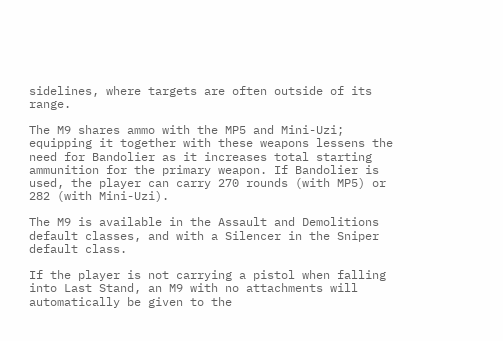sidelines, where targets are often outside of its range.

The M9 shares ammo with the MP5 and Mini-Uzi; equipping it together with these weapons lessens the need for Bandolier as it increases total starting ammunition for the primary weapon. If Bandolier is used, the player can carry 270 rounds (with MP5) or 282 (with Mini-Uzi).

The M9 is available in the Assault and Demolitions default classes, and with a Silencer in the Sniper default class.

If the player is not carrying a pistol when falling into Last Stand, an M9 with no attachments will automatically be given to the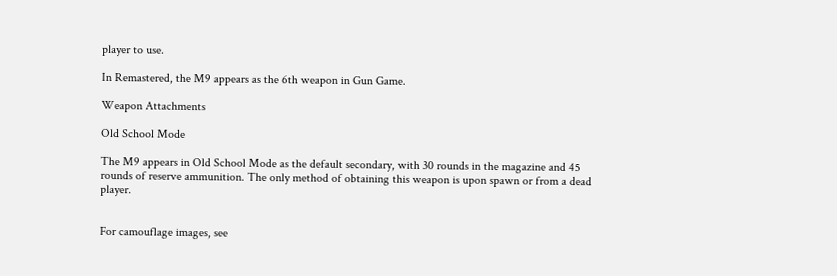player to use.

In Remastered, the M9 appears as the 6th weapon in Gun Game.

Weapon Attachments

Old School Mode

The M9 appears in Old School Mode as the default secondary, with 30 rounds in the magazine and 45 rounds of reserve ammunition. The only method of obtaining this weapon is upon spawn or from a dead player.


For camouflage images, see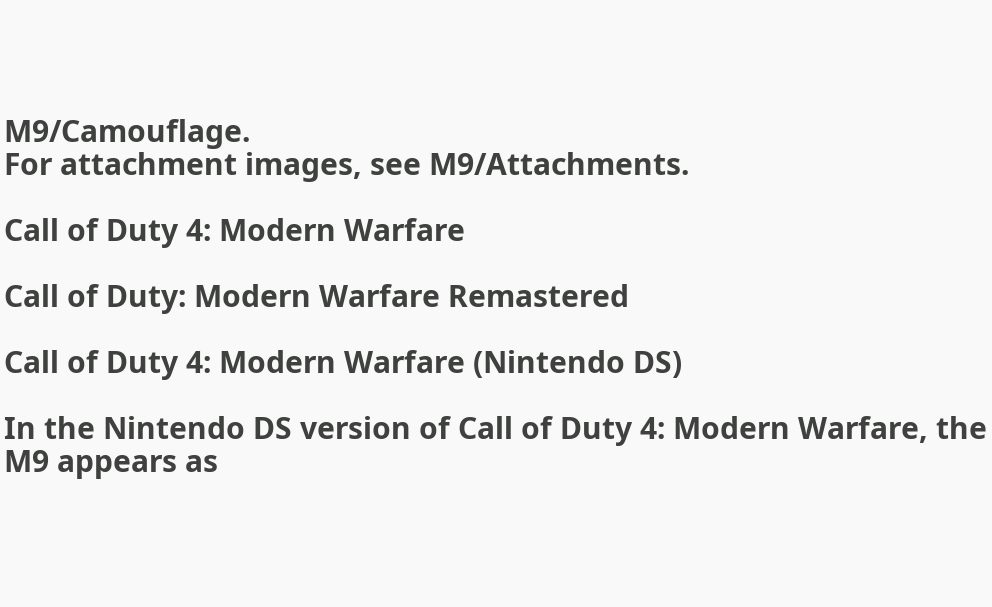M9/Camouflage.
For attachment images, see M9/Attachments.

Call of Duty 4: Modern Warfare

Call of Duty: Modern Warfare Remastered

Call of Duty 4: Modern Warfare (Nintendo DS)

In the Nintendo DS version of Call of Duty 4: Modern Warfare, the M9 appears as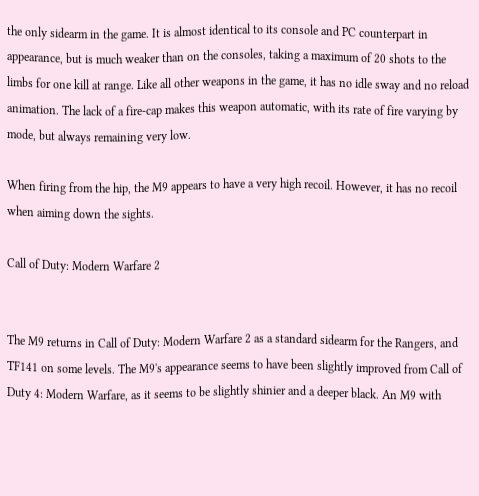the only sidearm in the game. It is almost identical to its console and PC counterpart in appearance, but is much weaker than on the consoles, taking a maximum of 20 shots to the limbs for one kill at range. Like all other weapons in the game, it has no idle sway and no reload animation. The lack of a fire-cap makes this weapon automatic, with its rate of fire varying by mode, but always remaining very low.

When firing from the hip, the M9 appears to have a very high recoil. However, it has no recoil when aiming down the sights.

Call of Duty: Modern Warfare 2


The M9 returns in Call of Duty: Modern Warfare 2 as a standard sidearm for the Rangers, and TF141 on some levels. The M9's appearance seems to have been slightly improved from Call of Duty 4: Modern Warfare, as it seems to be slightly shinier and a deeper black. An M9 with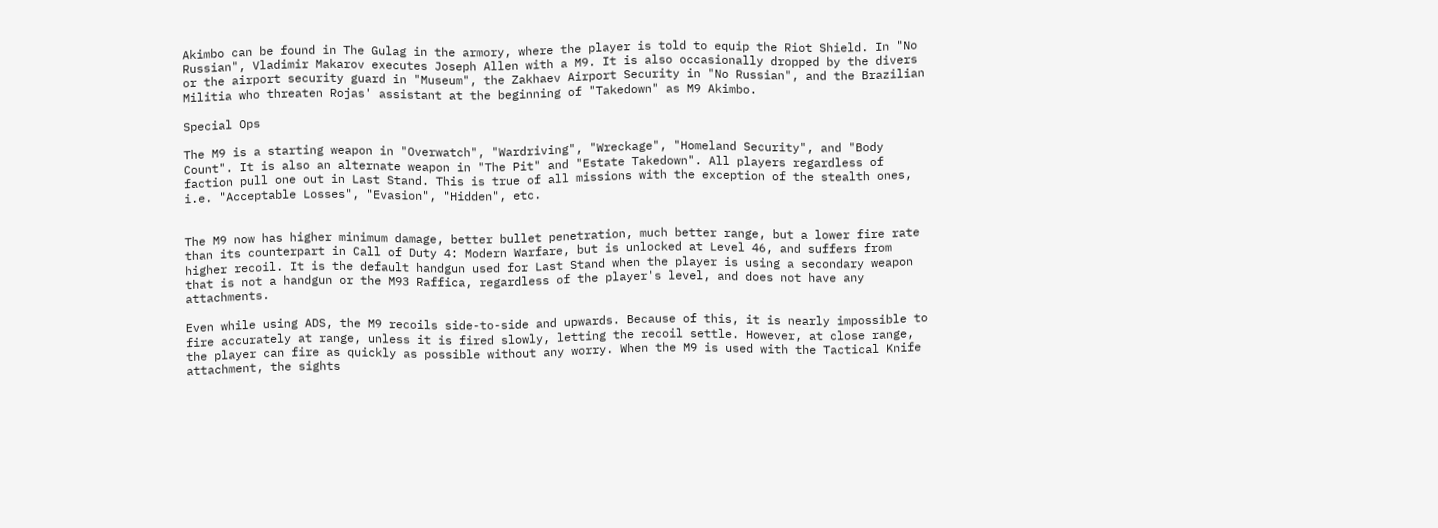Akimbo can be found in The Gulag in the armory, where the player is told to equip the Riot Shield. In "No Russian", Vladimir Makarov executes Joseph Allen with a M9. It is also occasionally dropped by the divers or the airport security guard in "Museum", the Zakhaev Airport Security in "No Russian", and the Brazilian Militia who threaten Rojas' assistant at the beginning of "Takedown" as M9 Akimbo.

Special Ops

The M9 is a starting weapon in "Overwatch", "Wardriving", "Wreckage", "Homeland Security", and "Body Count". It is also an alternate weapon in "The Pit" and "Estate Takedown". All players regardless of faction pull one out in Last Stand. This is true of all missions with the exception of the stealth ones, i.e. "Acceptable Losses", "Evasion", "Hidden", etc.


The M9 now has higher minimum damage, better bullet penetration, much better range, but a lower fire rate than its counterpart in Call of Duty 4: Modern Warfare, but is unlocked at Level 46, and suffers from higher recoil. It is the default handgun used for Last Stand when the player is using a secondary weapon that is not a handgun or the M93 Raffica, regardless of the player's level, and does not have any attachments.

Even while using ADS, the M9 recoils side-to-side and upwards. Because of this, it is nearly impossible to fire accurately at range, unless it is fired slowly, letting the recoil settle. However, at close range, the player can fire as quickly as possible without any worry. When the M9 is used with the Tactical Knife attachment, the sights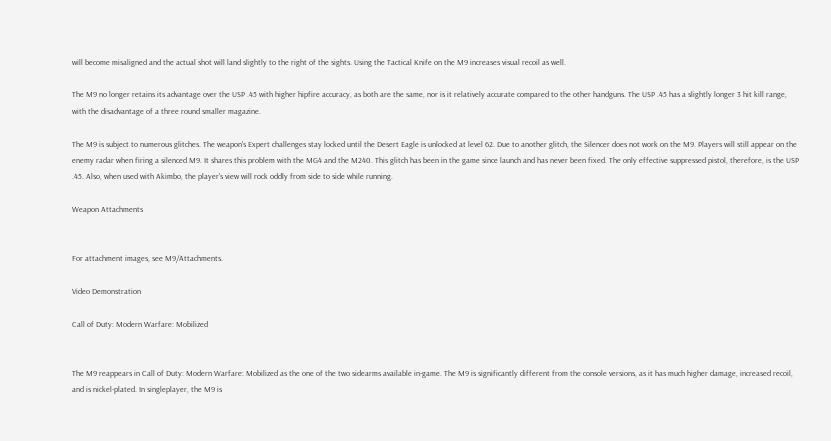will become misaligned and the actual shot will land slightly to the right of the sights. Using the Tactical Knife on the M9 increases visual recoil as well.

The M9 no longer retains its advantage over the USP .45 with higher hipfire accuracy, as both are the same, nor is it relatively accurate compared to the other handguns. The USP .45 has a slightly longer 3 hit kill range, with the disadvantage of a three round smaller magazine.

The M9 is subject to numerous glitches. The weapon's Expert challenges stay locked until the Desert Eagle is unlocked at level 62. Due to another glitch, the Silencer does not work on the M9. Players will still appear on the enemy radar when firing a silenced M9. It shares this problem with the MG4 and the M240. This glitch has been in the game since launch and has never been fixed. The only effective suppressed pistol, therefore, is the USP .45. Also, when used with Akimbo, the player's view will rock oddly from side to side while running.

Weapon Attachments


For attachment images, see M9/Attachments.

Video Demonstration

Call of Duty: Modern Warfare: Mobilized


The M9 reappears in Call of Duty: Modern Warfare: Mobilized as the one of the two sidearms available in-game. The M9 is significantly different from the console versions, as it has much higher damage, increased recoil, and is nickel-plated. In singleplayer, the M9 is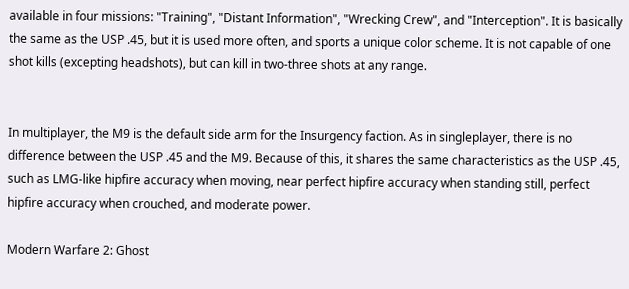available in four missions: "Training", "Distant Information", "Wrecking Crew", and "Interception". It is basically the same as the USP .45, but it is used more often, and sports a unique color scheme. It is not capable of one shot kills (excepting headshots), but can kill in two-three shots at any range.


In multiplayer, the M9 is the default side arm for the Insurgency faction. As in singleplayer, there is no difference between the USP .45 and the M9. Because of this, it shares the same characteristics as the USP .45, such as LMG-like hipfire accuracy when moving, near perfect hipfire accuracy when standing still, perfect hipfire accuracy when crouched, and moderate power.

Modern Warfare 2: Ghost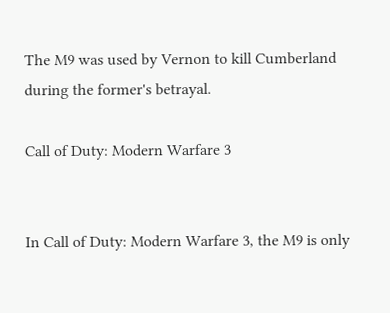The M9 was used by Vernon to kill Cumberland during the former's betrayal.

Call of Duty: Modern Warfare 3


In Call of Duty: Modern Warfare 3, the M9 is only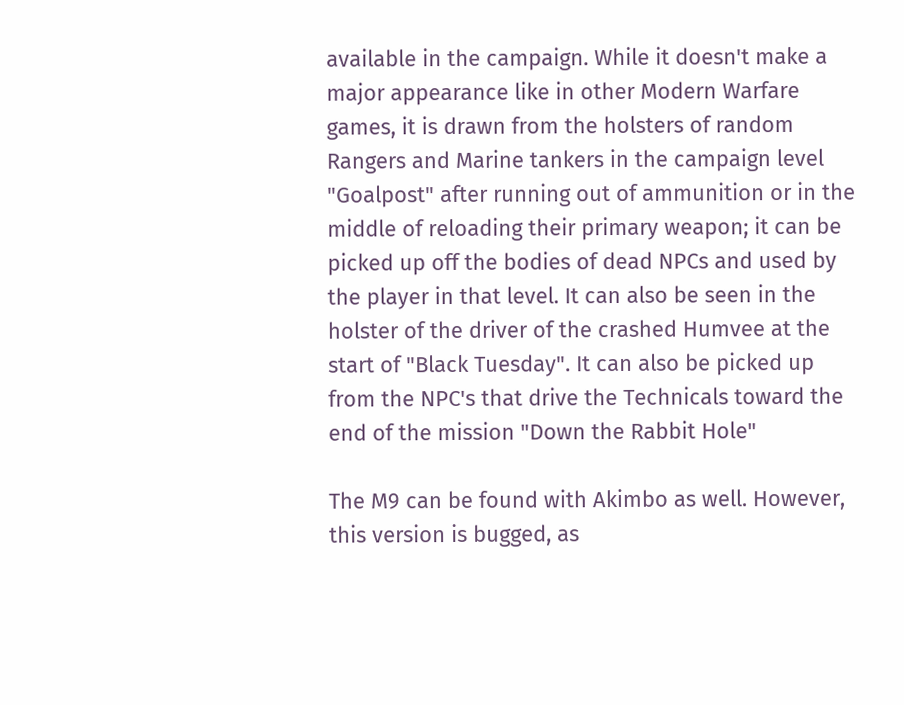available in the campaign. While it doesn't make a major appearance like in other Modern Warfare games, it is drawn from the holsters of random Rangers and Marine tankers in the campaign level "Goalpost" after running out of ammunition or in the middle of reloading their primary weapon; it can be picked up off the bodies of dead NPCs and used by the player in that level. It can also be seen in the holster of the driver of the crashed Humvee at the start of "Black Tuesday". It can also be picked up from the NPC's that drive the Technicals toward the end of the mission "Down the Rabbit Hole"

The M9 can be found with Akimbo as well. However, this version is bugged, as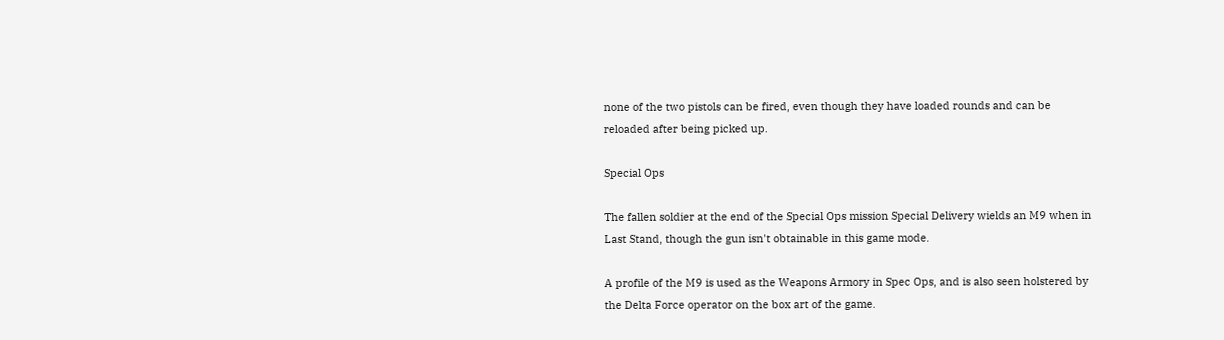none of the two pistols can be fired, even though they have loaded rounds and can be reloaded after being picked up.

Special Ops

The fallen soldier at the end of the Special Ops mission Special Delivery wields an M9 when in Last Stand, though the gun isn't obtainable in this game mode.

A profile of the M9 is used as the Weapons Armory in Spec Ops, and is also seen holstered by the Delta Force operator on the box art of the game.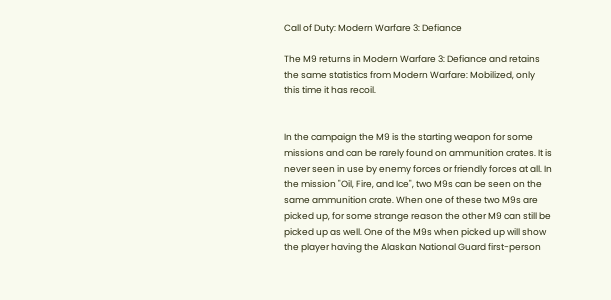Call of Duty: Modern Warfare 3: Defiance

The M9 returns in Modern Warfare 3: Defiance and retains the same statistics from Modern Warfare: Mobilized, only this time it has recoil.


In the campaign the M9 is the starting weapon for some missions and can be rarely found on ammunition crates. It is never seen in use by enemy forces or friendly forces at all. In the mission "Oil, Fire, and Ice", two M9s can be seen on the same ammunition crate. When one of these two M9s are picked up, for some strange reason the other M9 can still be picked up as well. One of the M9s when picked up will show the player having the Alaskan National Guard first-person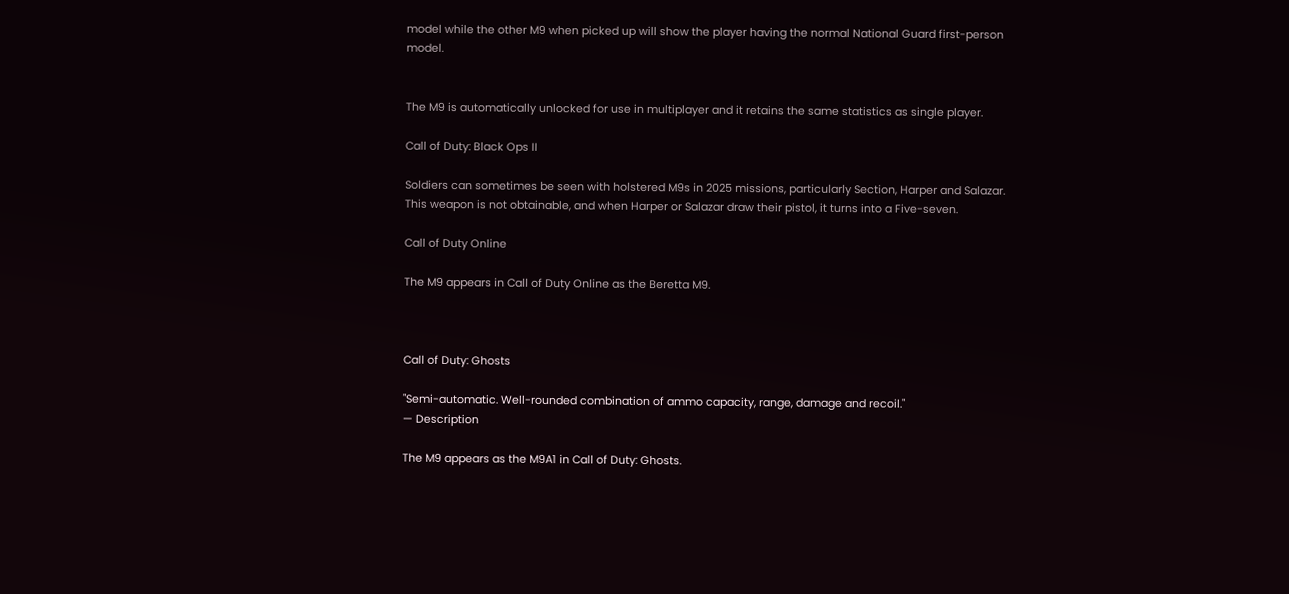model while the other M9 when picked up will show the player having the normal National Guard first-person model.


The M9 is automatically unlocked for use in multiplayer and it retains the same statistics as single player.

Call of Duty: Black Ops II

Soldiers can sometimes be seen with holstered M9s in 2025 missions, particularly Section, Harper and Salazar. This weapon is not obtainable, and when Harper or Salazar draw their pistol, it turns into a Five-seven.

Call of Duty Online

The M9 appears in Call of Duty Online as the Beretta M9.



Call of Duty: Ghosts

"Semi-automatic. Well-rounded combination of ammo capacity, range, damage and recoil."
— Description

The M9 appears as the M9A1 in Call of Duty: Ghosts.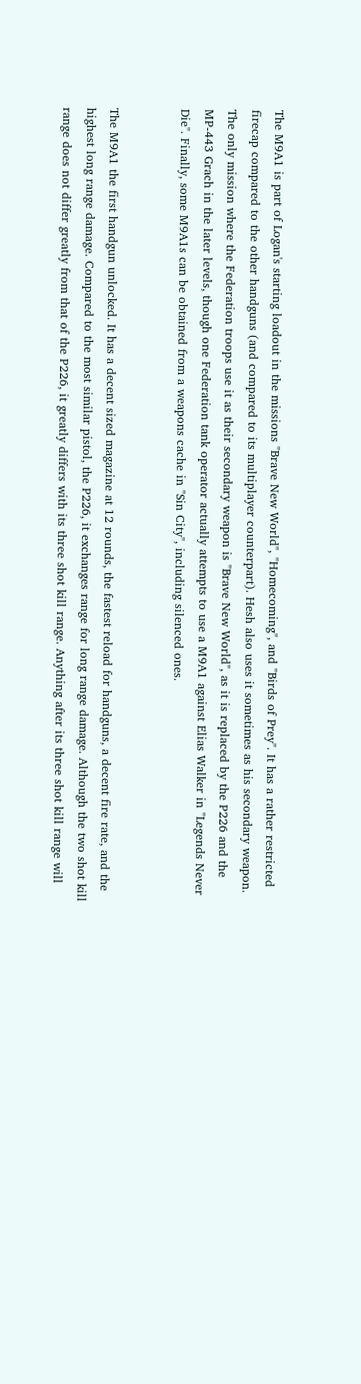The M9A1 is part of Logan's starting loadout in the missions "Brave New World", "Homecoming", and "Birds of Prey". It has a rather restricted firecap compared to the other handguns (and compared to its multiplayer counterpart). Hesh also uses it sometimes as his secondary weapon. The only mission where the Federation troops use it as their secondary weapon is "Brave New World", as it is replaced by the P226 and the MP-443 Grach in the later levels, though one Federation tank operator actually attempts to use a M9A1 against Elias Walker in "Legends Never Die". Finally, some M9A1s can be obtained from a weapons cache in "Sin City", including silenced ones.


The M9A1 the first handgun unlocked. It has a decent sized magazine at 12 rounds, the fastest reload for handguns, a decent fire rate, and the highest long range damage. Compared to the most similar pistol, the P226, it exchanges range for long range damage. Although the two shot kill range does not differ greatly from that of the P226, it greatly differs with its three shot kill range. Anything after its three shot kill range will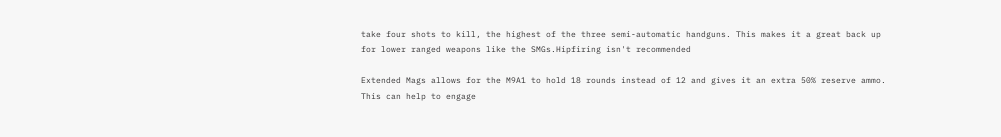take four shots to kill, the highest of the three semi-automatic handguns. This makes it a great back up for lower ranged weapons like the SMGs.Hipfiring isn't recommended

Extended Mags allows for the M9A1 to hold 18 rounds instead of 12 and gives it an extra 50% reserve ammo. This can help to engage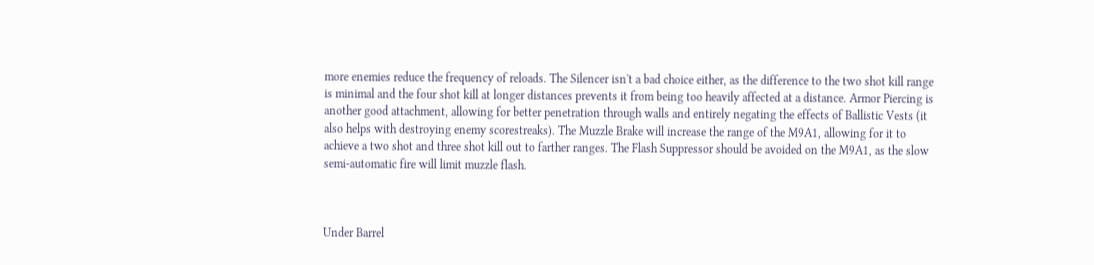more enemies reduce the frequency of reloads. The Silencer isn't a bad choice either, as the difference to the two shot kill range is minimal and the four shot kill at longer distances prevents it from being too heavily affected at a distance. Armor Piercing is another good attachment, allowing for better penetration through walls and entirely negating the effects of Ballistic Vests (it also helps with destroying enemy scorestreaks). The Muzzle Brake will increase the range of the M9A1, allowing for it to achieve a two shot and three shot kill out to farther ranges. The Flash Suppressor should be avoided on the M9A1, as the slow semi-automatic fire will limit muzzle flash.



Under Barrel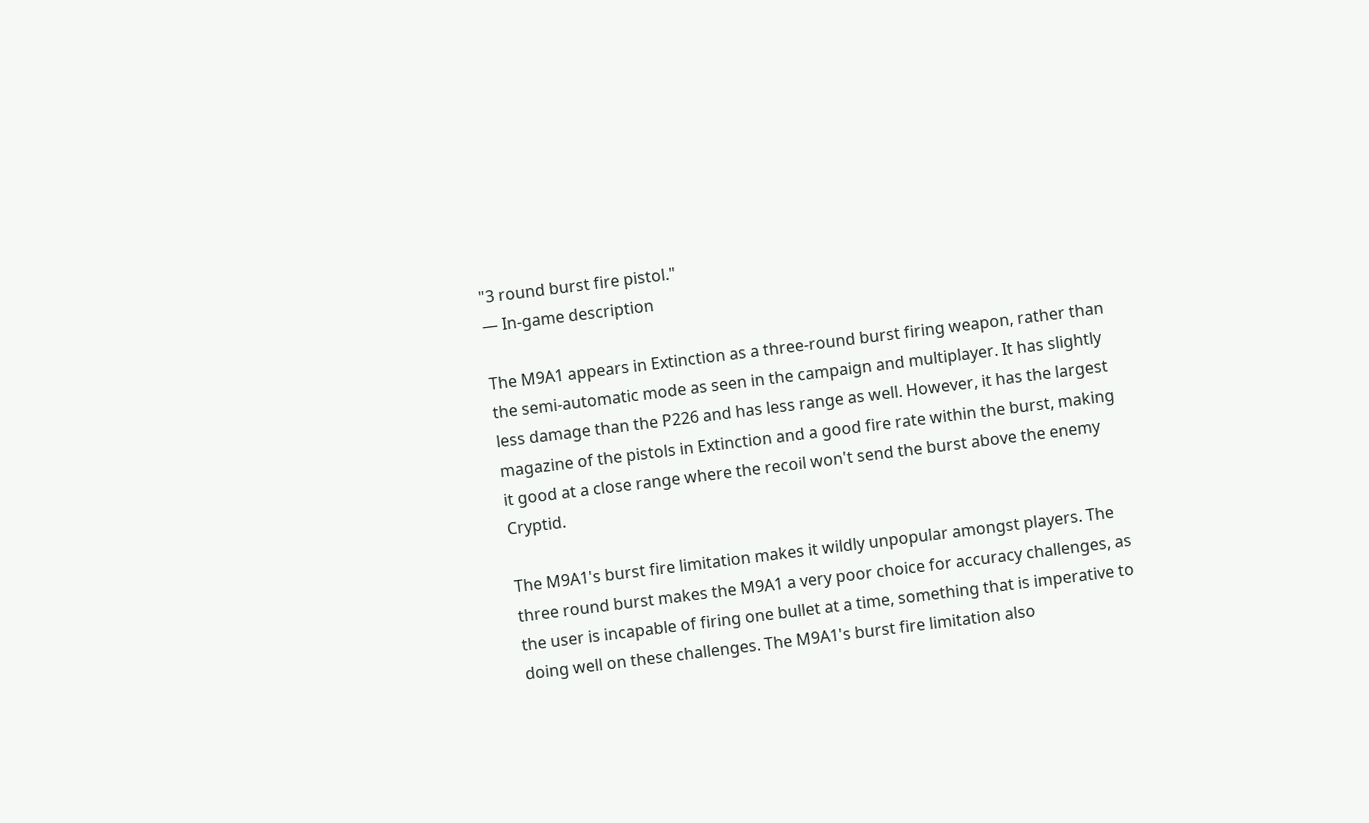"3 round burst fire pistol."
— In-game description

The M9A1 appears in Extinction as a three-round burst firing weapon, rather than the semi-automatic mode as seen in the campaign and multiplayer. It has slightly less damage than the P226 and has less range as well. However, it has the largest magazine of the pistols in Extinction and a good fire rate within the burst, making it good at a close range where the recoil won't send the burst above the enemy Cryptid.

The M9A1's burst fire limitation makes it wildly unpopular amongst players. The three round burst makes the M9A1 a very poor choice for accuracy challenges, as the user is incapable of firing one bullet at a time, something that is imperative to doing well on these challenges. The M9A1's burst fire limitation also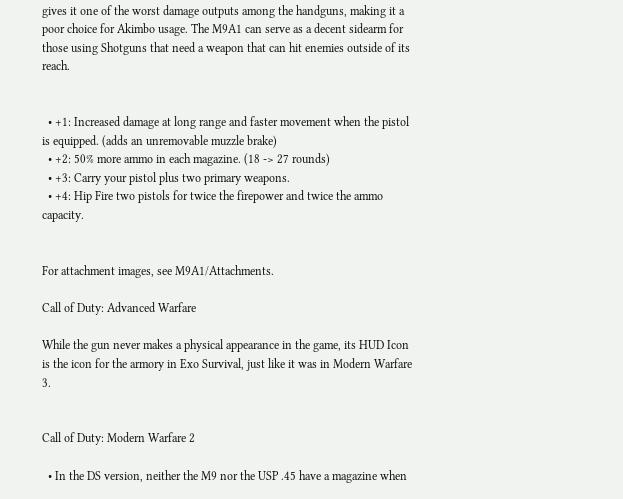gives it one of the worst damage outputs among the handguns, making it a poor choice for Akimbo usage. The M9A1 can serve as a decent sidearm for those using Shotguns that need a weapon that can hit enemies outside of its reach.


  • +1: Increased damage at long range and faster movement when the pistol is equipped. (adds an unremovable muzzle brake)
  • +2: 50% more ammo in each magazine. (18 -> 27 rounds)
  • +3: Carry your pistol plus two primary weapons.
  • +4: Hip Fire two pistols for twice the firepower and twice the ammo capacity.


For attachment images, see M9A1/Attachments.

Call of Duty: Advanced Warfare

While the gun never makes a physical appearance in the game, its HUD Icon is the icon for the armory in Exo Survival, just like it was in Modern Warfare 3.


Call of Duty: Modern Warfare 2

  • In the DS version, neither the M9 nor the USP .45 have a magazine when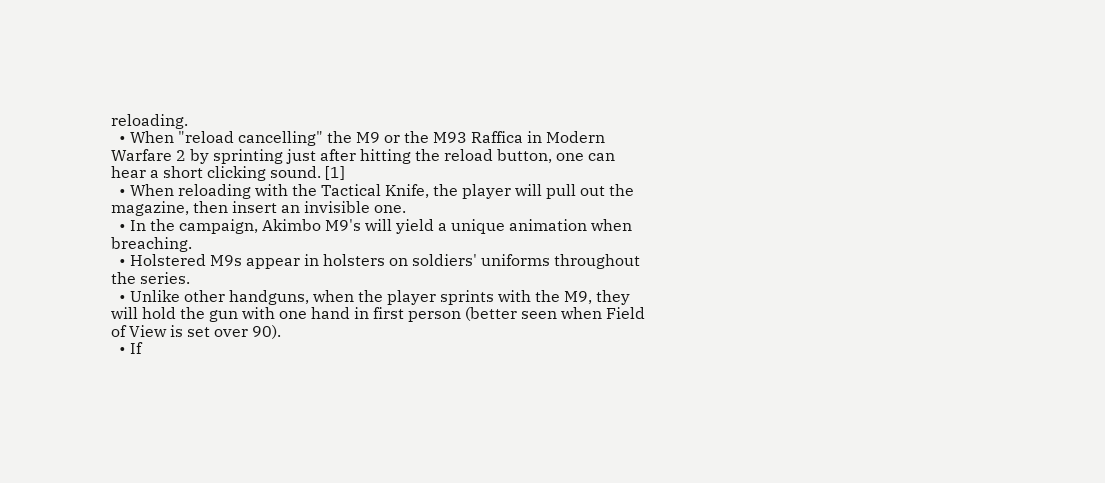reloading.
  • When "reload cancelling" the M9 or the M93 Raffica in Modern Warfare 2 by sprinting just after hitting the reload button, one can hear a short clicking sound. [1]
  • When reloading with the Tactical Knife, the player will pull out the magazine, then insert an invisible one.
  • In the campaign, Akimbo M9's will yield a unique animation when breaching.
  • Holstered M9s appear in holsters on soldiers' uniforms throughout the series.
  • Unlike other handguns, when the player sprints with the M9, they will hold the gun with one hand in first person (better seen when Field of View is set over 90).
  • If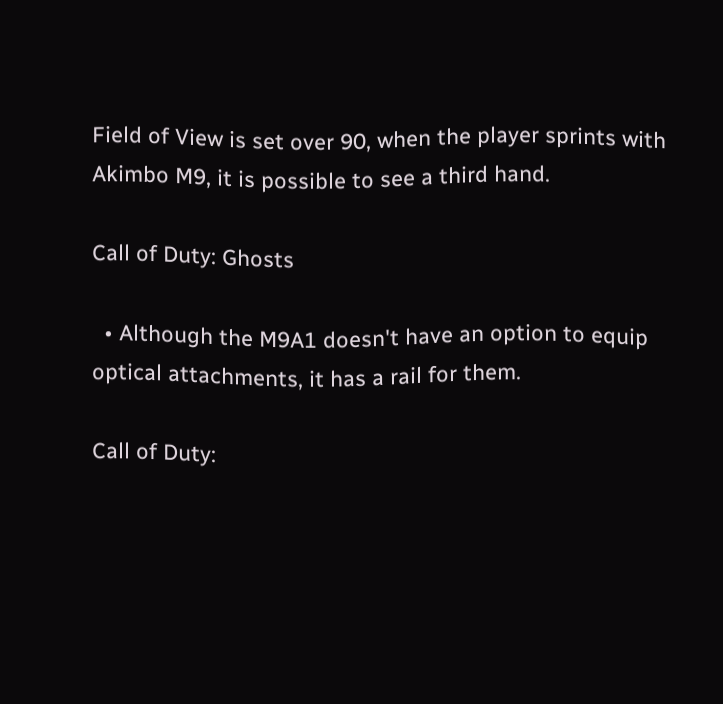Field of View is set over 90, when the player sprints with Akimbo M9, it is possible to see a third hand.

Call of Duty: Ghosts

  • Although the M9A1 doesn't have an option to equip optical attachments, it has a rail for them.

Call of Duty: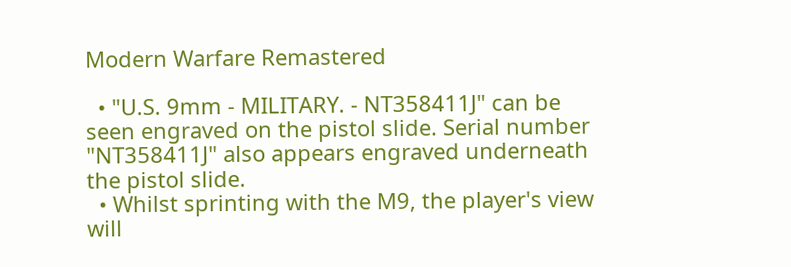Modern Warfare Remastered

  • "U.S. 9mm - MILITARY. - NT358411J" can be seen engraved on the pistol slide. Serial number "NT358411J" also appears engraved underneath the pistol slide.
  • Whilst sprinting with the M9, the player's view will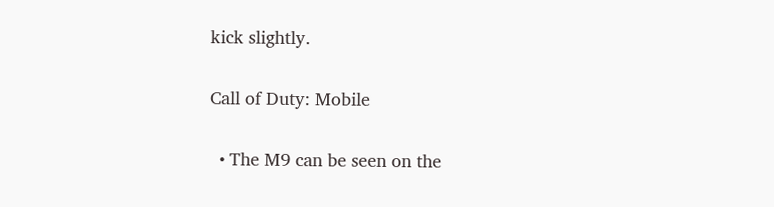kick slightly.

Call of Duty: Mobile

  • The M9 can be seen on the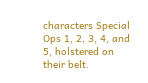characters Special Ops 1, 2, 3, 4, and 5, holstered on their belt.